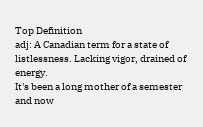Top Definition
adj: A Canadian term for a state of listlessness. Lacking vigor, drained of energy.
It's been a long mother of a semester and now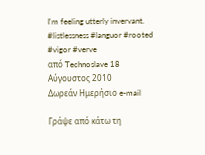I'm feeling utterly invervant.
#listlessness #languor #rooted #vigor #verve
από Technoslave 18 Αύγουστος 2010
Δωρεάν Ημερήσιο e-mail

Γράψε από κάτω τη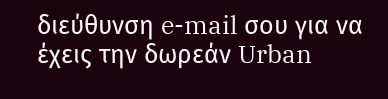διεύθυνση e-mail σου για να έχεις την δωρεάν Urban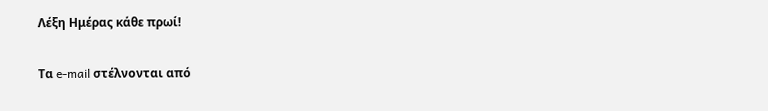Λέξη Ημέρας κάθε πρωί!

Τα e-mail στέλνονται από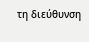τη διεύθυνση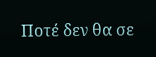Ποτέ δεν θα σε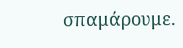σπαμάρουμε.